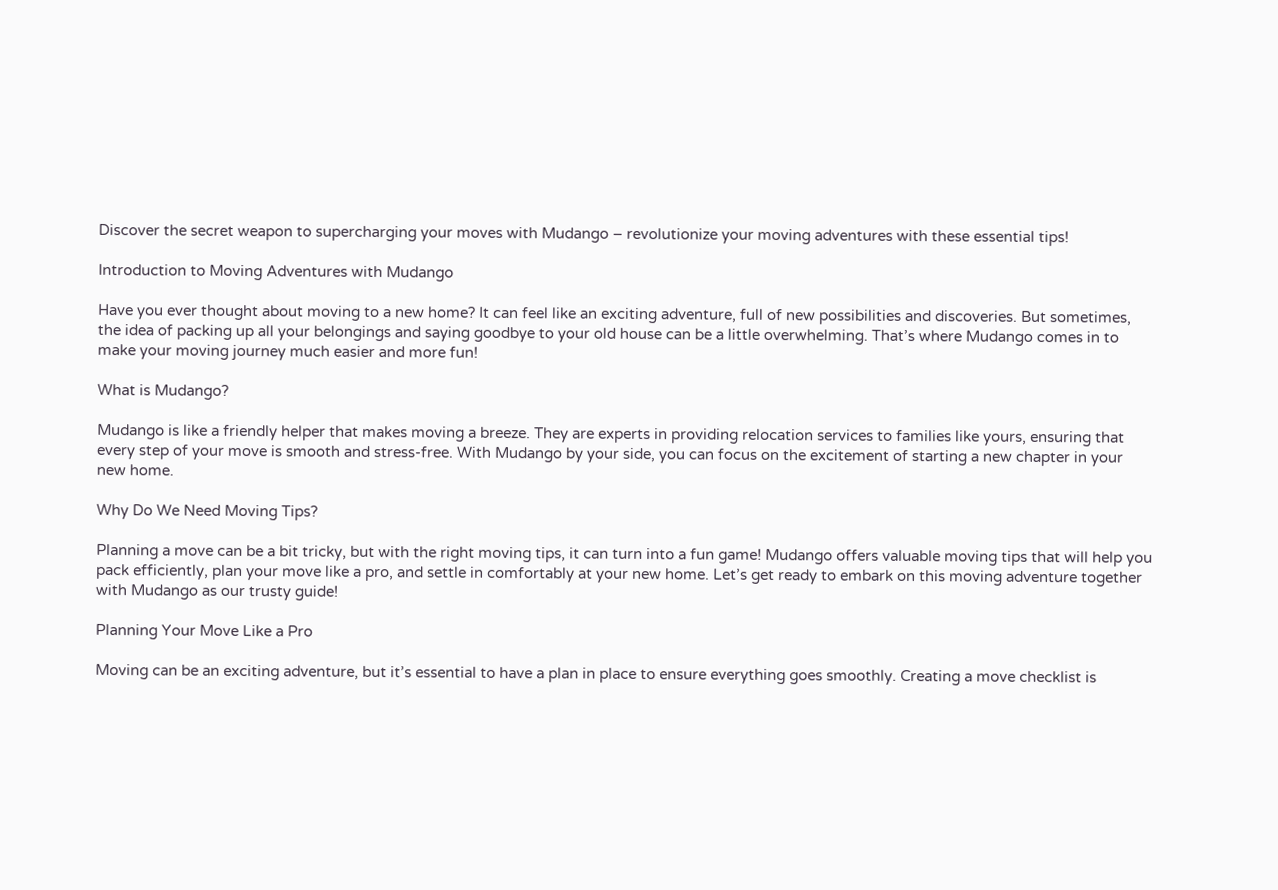Discover the secret weapon to supercharging your moves with Mudango – revolutionize your moving adventures with these essential tips!

Introduction to Moving Adventures with Mudango

Have you ever thought about moving to a new home? It can feel like an exciting adventure, full of new possibilities and discoveries. But sometimes, the idea of packing up all your belongings and saying goodbye to your old house can be a little overwhelming. That’s where Mudango comes in to make your moving journey much easier and more fun!

What is Mudango?

Mudango is like a friendly helper that makes moving a breeze. They are experts in providing relocation services to families like yours, ensuring that every step of your move is smooth and stress-free. With Mudango by your side, you can focus on the excitement of starting a new chapter in your new home.

Why Do We Need Moving Tips?

Planning a move can be a bit tricky, but with the right moving tips, it can turn into a fun game! Mudango offers valuable moving tips that will help you pack efficiently, plan your move like a pro, and settle in comfortably at your new home. Let’s get ready to embark on this moving adventure together with Mudango as our trusty guide!

Planning Your Move Like a Pro

Moving can be an exciting adventure, but it’s essential to have a plan in place to ensure everything goes smoothly. Creating a move checklist is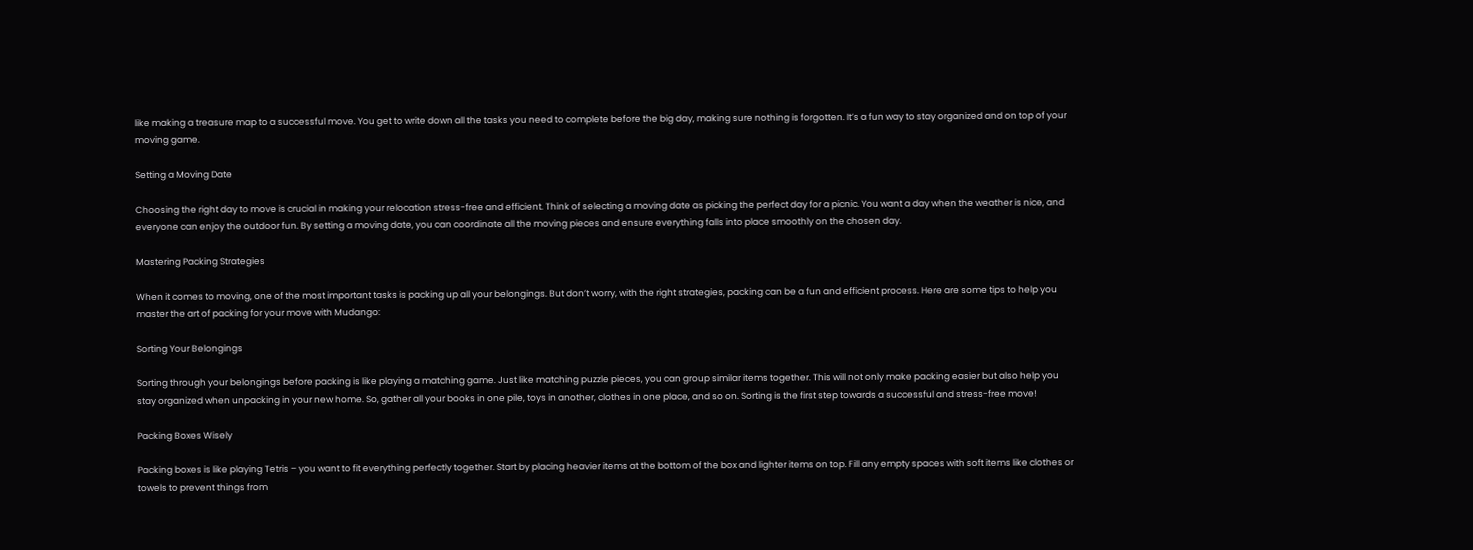like making a treasure map to a successful move. You get to write down all the tasks you need to complete before the big day, making sure nothing is forgotten. It’s a fun way to stay organized and on top of your moving game.

Setting a Moving Date

Choosing the right day to move is crucial in making your relocation stress-free and efficient. Think of selecting a moving date as picking the perfect day for a picnic. You want a day when the weather is nice, and everyone can enjoy the outdoor fun. By setting a moving date, you can coordinate all the moving pieces and ensure everything falls into place smoothly on the chosen day.

Mastering Packing Strategies

When it comes to moving, one of the most important tasks is packing up all your belongings. But don’t worry, with the right strategies, packing can be a fun and efficient process. Here are some tips to help you master the art of packing for your move with Mudango:

Sorting Your Belongings

Sorting through your belongings before packing is like playing a matching game. Just like matching puzzle pieces, you can group similar items together. This will not only make packing easier but also help you stay organized when unpacking in your new home. So, gather all your books in one pile, toys in another, clothes in one place, and so on. Sorting is the first step towards a successful and stress-free move!

Packing Boxes Wisely

Packing boxes is like playing Tetris – you want to fit everything perfectly together. Start by placing heavier items at the bottom of the box and lighter items on top. Fill any empty spaces with soft items like clothes or towels to prevent things from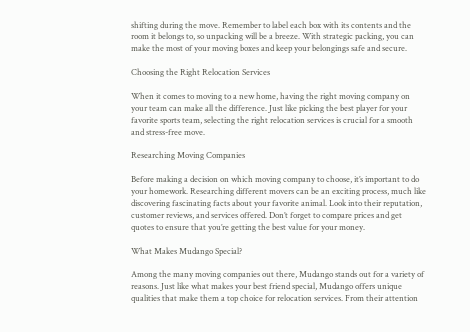shifting during the move. Remember to label each box with its contents and the room it belongs to, so unpacking will be a breeze. With strategic packing, you can make the most of your moving boxes and keep your belongings safe and secure.

Choosing the Right Relocation Services

When it comes to moving to a new home, having the right moving company on your team can make all the difference. Just like picking the best player for your favorite sports team, selecting the right relocation services is crucial for a smooth and stress-free move.

Researching Moving Companies

Before making a decision on which moving company to choose, it’s important to do your homework. Researching different movers can be an exciting process, much like discovering fascinating facts about your favorite animal. Look into their reputation, customer reviews, and services offered. Don’t forget to compare prices and get quotes to ensure that you’re getting the best value for your money.

What Makes Mudango Special?

Among the many moving companies out there, Mudango stands out for a variety of reasons. Just like what makes your best friend special, Mudango offers unique qualities that make them a top choice for relocation services. From their attention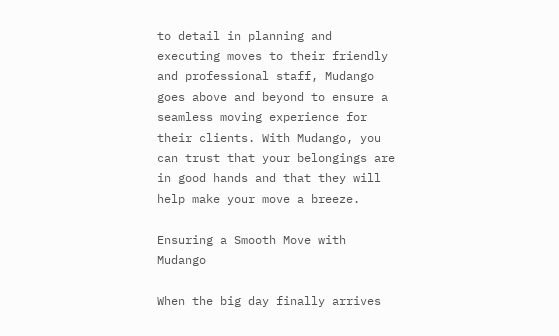to detail in planning and executing moves to their friendly and professional staff, Mudango goes above and beyond to ensure a seamless moving experience for their clients. With Mudango, you can trust that your belongings are in good hands and that they will help make your move a breeze.

Ensuring a Smooth Move with Mudango

When the big day finally arrives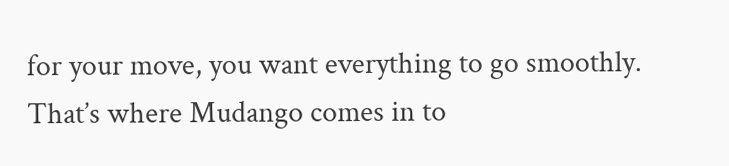for your move, you want everything to go smoothly. That’s where Mudango comes in to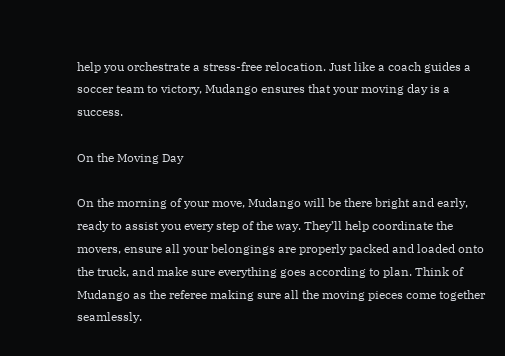help you orchestrate a stress-free relocation. Just like a coach guides a soccer team to victory, Mudango ensures that your moving day is a success.

On the Moving Day

On the morning of your move, Mudango will be there bright and early, ready to assist you every step of the way. They’ll help coordinate the movers, ensure all your belongings are properly packed and loaded onto the truck, and make sure everything goes according to plan. Think of Mudango as the referee making sure all the moving pieces come together seamlessly.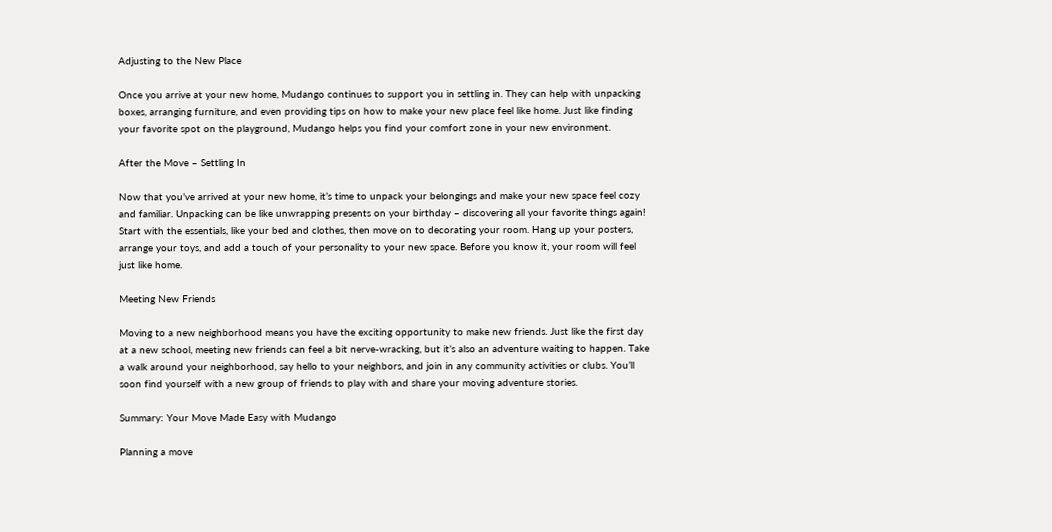Adjusting to the New Place

Once you arrive at your new home, Mudango continues to support you in settling in. They can help with unpacking boxes, arranging furniture, and even providing tips on how to make your new place feel like home. Just like finding your favorite spot on the playground, Mudango helps you find your comfort zone in your new environment.

After the Move – Settling In

Now that you’ve arrived at your new home, it’s time to unpack your belongings and make your new space feel cozy and familiar. Unpacking can be like unwrapping presents on your birthday – discovering all your favorite things again! Start with the essentials, like your bed and clothes, then move on to decorating your room. Hang up your posters, arrange your toys, and add a touch of your personality to your new space. Before you know it, your room will feel just like home.

Meeting New Friends

Moving to a new neighborhood means you have the exciting opportunity to make new friends. Just like the first day at a new school, meeting new friends can feel a bit nerve-wracking, but it’s also an adventure waiting to happen. Take a walk around your neighborhood, say hello to your neighbors, and join in any community activities or clubs. You’ll soon find yourself with a new group of friends to play with and share your moving adventure stories.

Summary: Your Move Made Easy with Mudango

Planning a move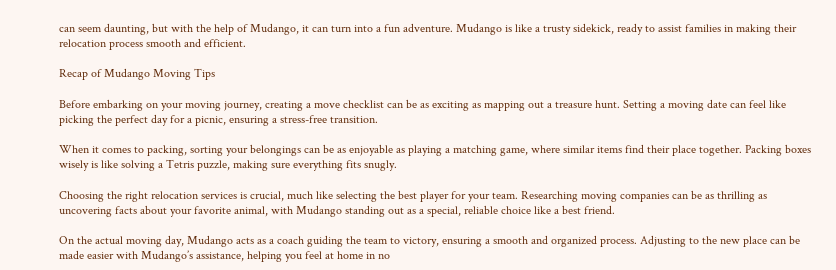can seem daunting, but with the help of Mudango, it can turn into a fun adventure. Mudango is like a trusty sidekick, ready to assist families in making their relocation process smooth and efficient.

Recap of Mudango Moving Tips

Before embarking on your moving journey, creating a move checklist can be as exciting as mapping out a treasure hunt. Setting a moving date can feel like picking the perfect day for a picnic, ensuring a stress-free transition.

When it comes to packing, sorting your belongings can be as enjoyable as playing a matching game, where similar items find their place together. Packing boxes wisely is like solving a Tetris puzzle, making sure everything fits snugly.

Choosing the right relocation services is crucial, much like selecting the best player for your team. Researching moving companies can be as thrilling as uncovering facts about your favorite animal, with Mudango standing out as a special, reliable choice like a best friend.

On the actual moving day, Mudango acts as a coach guiding the team to victory, ensuring a smooth and organized process. Adjusting to the new place can be made easier with Mudango’s assistance, helping you feel at home in no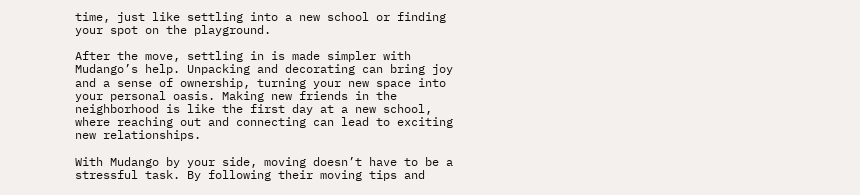time, just like settling into a new school or finding your spot on the playground.

After the move, settling in is made simpler with Mudango’s help. Unpacking and decorating can bring joy and a sense of ownership, turning your new space into your personal oasis. Making new friends in the neighborhood is like the first day at a new school, where reaching out and connecting can lead to exciting new relationships.

With Mudango by your side, moving doesn’t have to be a stressful task. By following their moving tips and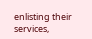enlisting their services,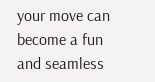your move can become a fun and seamless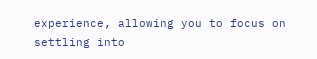experience, allowing you to focus on settling into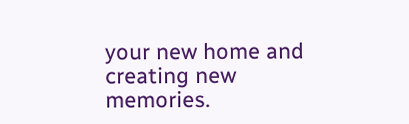your new home and creating new memories.